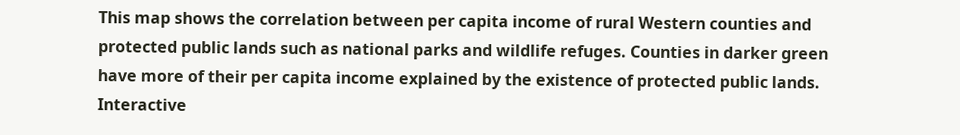This map shows the correlation between per capita income of rural Western counties and protected public lands such as national parks and wildlife refuges. Counties in darker green have more of their per capita income explained by the existence of protected public lands. Interactive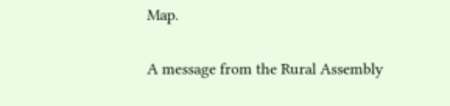Map.

A message from the Rural Assembly